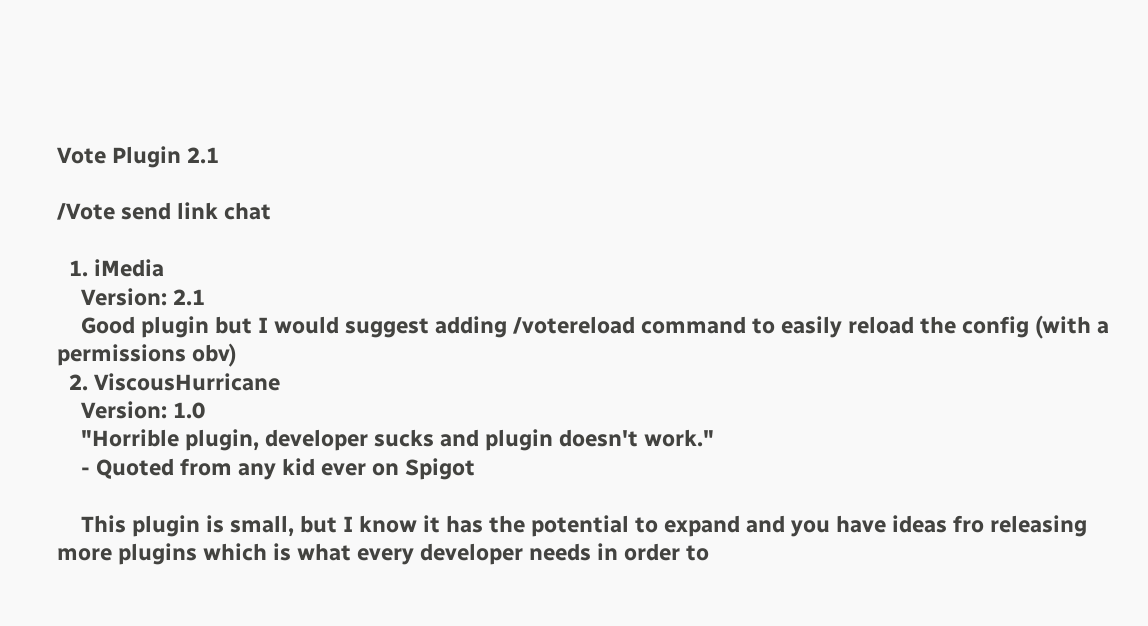Vote Plugin 2.1

/Vote send link chat

  1. iMedia
    Version: 2.1
    Good plugin but I would suggest adding /votereload command to easily reload the config (with a permissions obv)
  2. ViscousHurricane
    Version: 1.0
    "Horrible plugin, developer sucks and plugin doesn't work."
    - Quoted from any kid ever on Spigot

    This plugin is small, but I know it has the potential to expand and you have ideas fro releasing more plugins which is what every developer needs in order to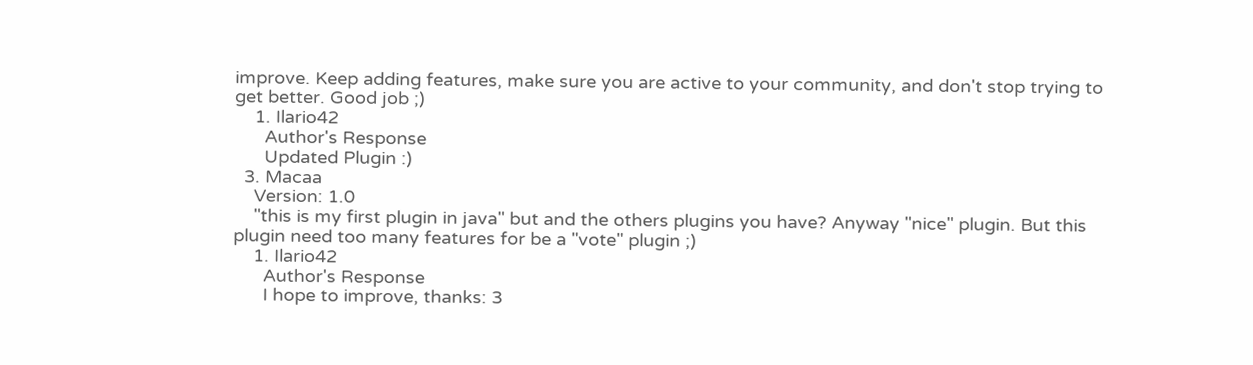improve. Keep adding features, make sure you are active to your community, and don't stop trying to get better. Good job ;)
    1. Ilario42
      Author's Response
      Updated Plugin :)
  3. Macaa
    Version: 1.0
    "this is my first plugin in java" but and the others plugins you have? Anyway "nice" plugin. But this plugin need too many features for be a "vote" plugin ;)
    1. Ilario42
      Author's Response
      I hope to improve, thanks: 3